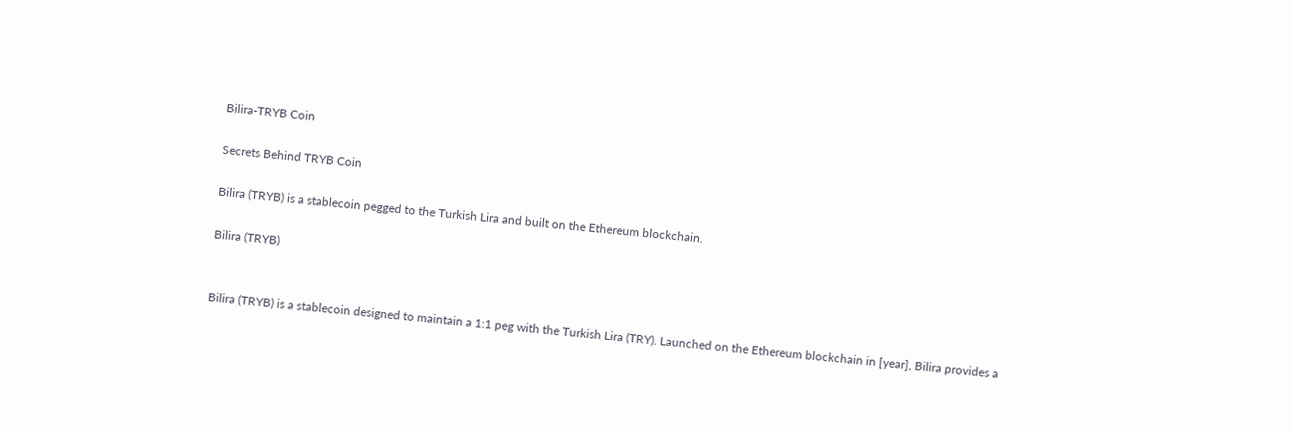Bilira-TRYB Coin

Secrets Behind TRYB Coin

Bilira (TRYB) is a stablecoin pegged to the Turkish Lira and built on the Ethereum blockchain.

Bilira (TRYB)


Bilira (TRYB) is a stablecoin designed to maintain a 1:1 peg with the Turkish Lira (TRY). Launched on the Ethereum blockchain in [year], Bilira provides a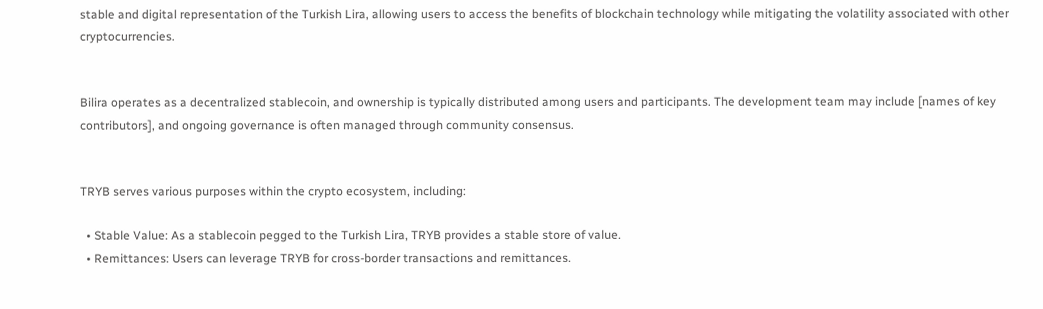stable and digital representation of the Turkish Lira, allowing users to access the benefits of blockchain technology while mitigating the volatility associated with other cryptocurrencies.


Bilira operates as a decentralized stablecoin, and ownership is typically distributed among users and participants. The development team may include [names of key contributors], and ongoing governance is often managed through community consensus.


TRYB serves various purposes within the crypto ecosystem, including:

  • Stable Value: As a stablecoin pegged to the Turkish Lira, TRYB provides a stable store of value.
  • Remittances: Users can leverage TRYB for cross-border transactions and remittances.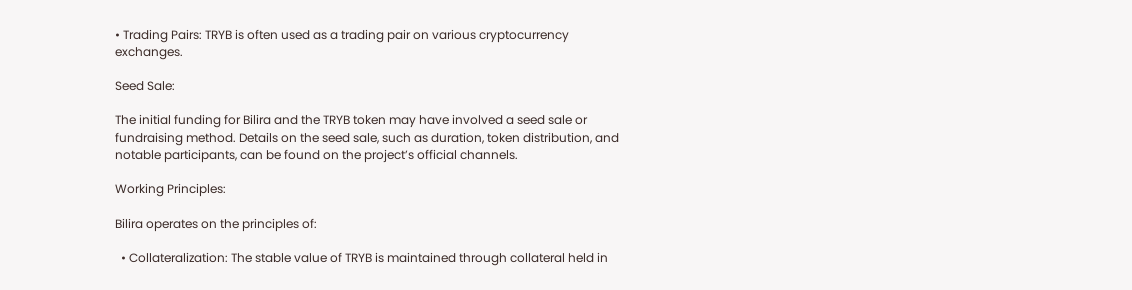• Trading Pairs: TRYB is often used as a trading pair on various cryptocurrency exchanges.

Seed Sale:

The initial funding for Bilira and the TRYB token may have involved a seed sale or fundraising method. Details on the seed sale, such as duration, token distribution, and notable participants, can be found on the project’s official channels.

Working Principles:

Bilira operates on the principles of:

  • Collateralization: The stable value of TRYB is maintained through collateral held in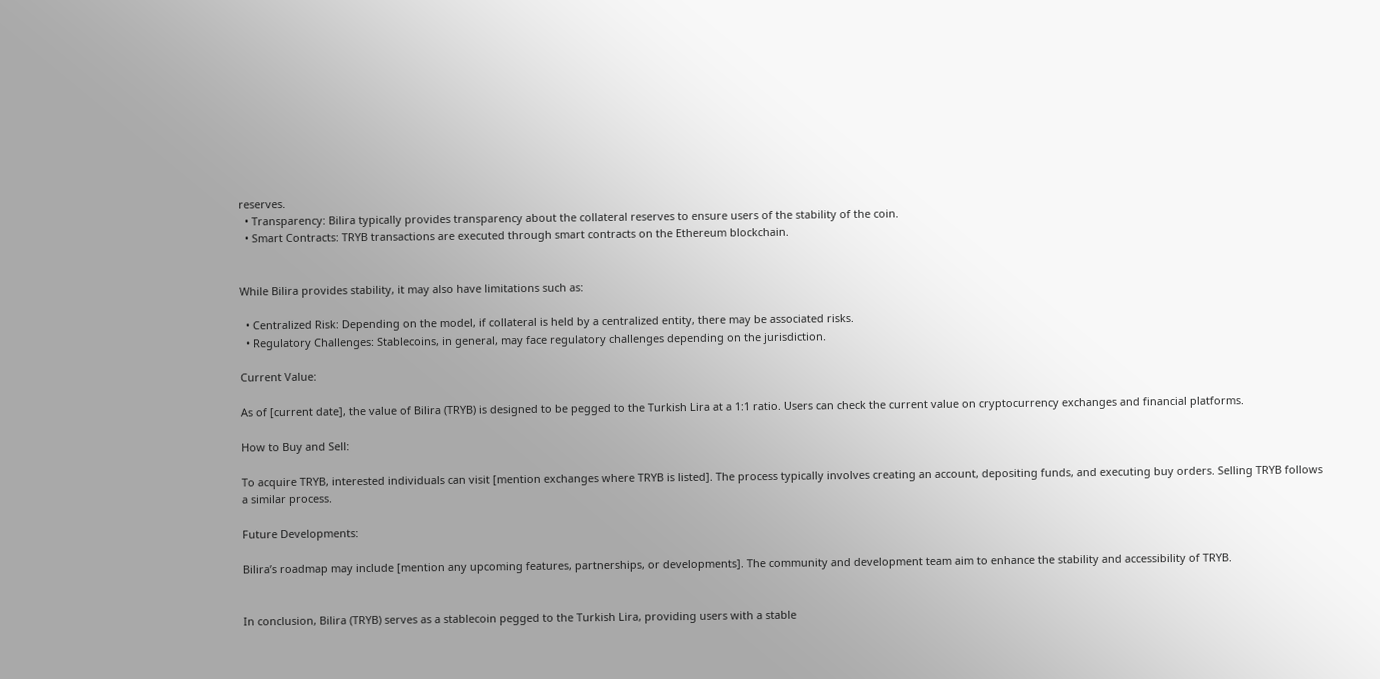reserves.
  • Transparency: Bilira typically provides transparency about the collateral reserves to ensure users of the stability of the coin.
  • Smart Contracts: TRYB transactions are executed through smart contracts on the Ethereum blockchain.


While Bilira provides stability, it may also have limitations such as:

  • Centralized Risk: Depending on the model, if collateral is held by a centralized entity, there may be associated risks.
  • Regulatory Challenges: Stablecoins, in general, may face regulatory challenges depending on the jurisdiction.

Current Value:

As of [current date], the value of Bilira (TRYB) is designed to be pegged to the Turkish Lira at a 1:1 ratio. Users can check the current value on cryptocurrency exchanges and financial platforms.

How to Buy and Sell:

To acquire TRYB, interested individuals can visit [mention exchanges where TRYB is listed]. The process typically involves creating an account, depositing funds, and executing buy orders. Selling TRYB follows a similar process.

Future Developments:

Bilira’s roadmap may include [mention any upcoming features, partnerships, or developments]. The community and development team aim to enhance the stability and accessibility of TRYB.


In conclusion, Bilira (TRYB) serves as a stablecoin pegged to the Turkish Lira, providing users with a stable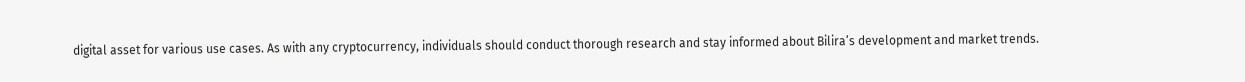digital asset for various use cases. As with any cryptocurrency, individuals should conduct thorough research and stay informed about Bilira’s development and market trends.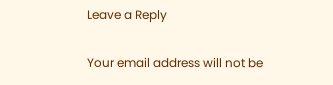Leave a Reply

Your email address will not be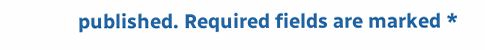published. Required fields are marked *